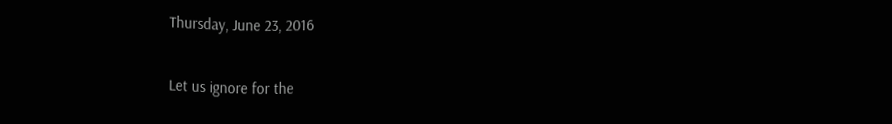Thursday, June 23, 2016


Let us ignore for the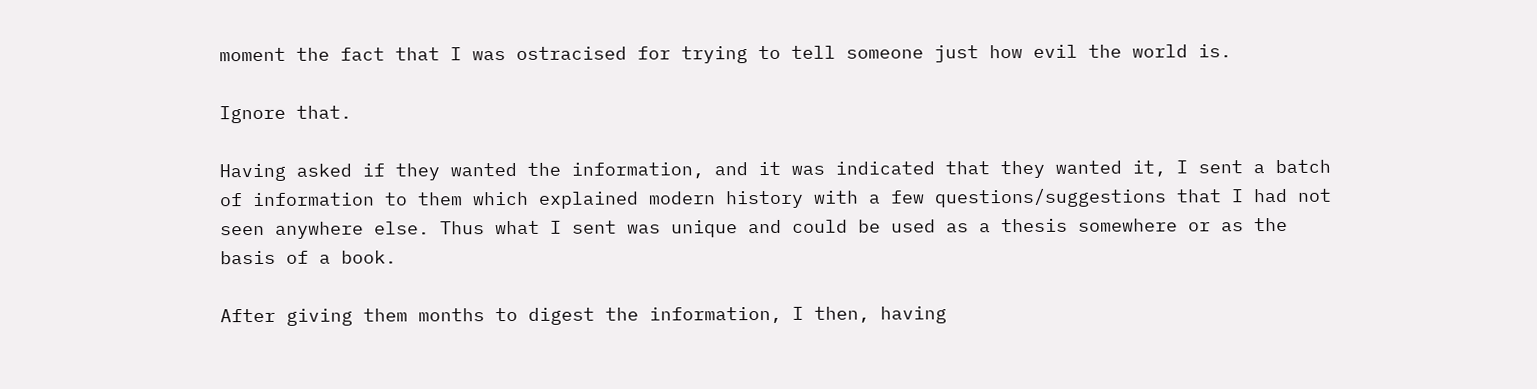moment the fact that I was ostracised for trying to tell someone just how evil the world is.

Ignore that.

Having asked if they wanted the information, and it was indicated that they wanted it, I sent a batch of information to them which explained modern history with a few questions/suggestions that I had not seen anywhere else. Thus what I sent was unique and could be used as a thesis somewhere or as the basis of a book.

After giving them months to digest the information, I then, having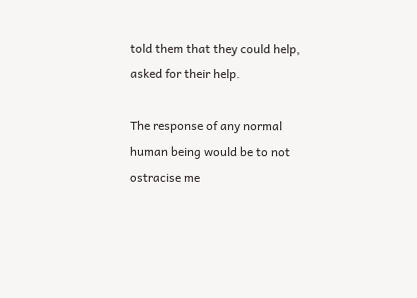told them that they could help, asked for their help.

The response of any normal human being would be to not ostracise me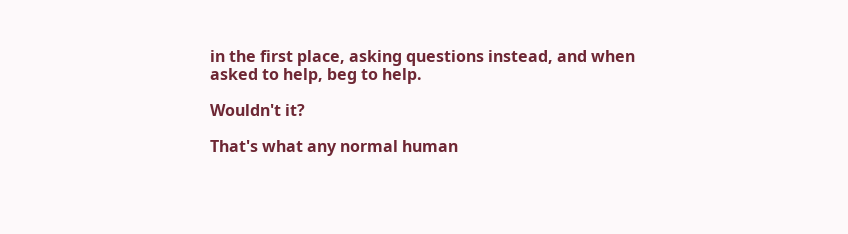in the first place, asking questions instead, and when asked to help, beg to help.

Wouldn't it?

That's what any normal human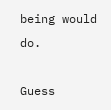being would do.

Guess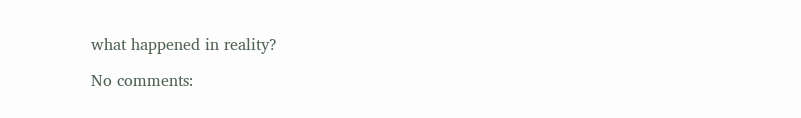what happened in reality?

No comments: